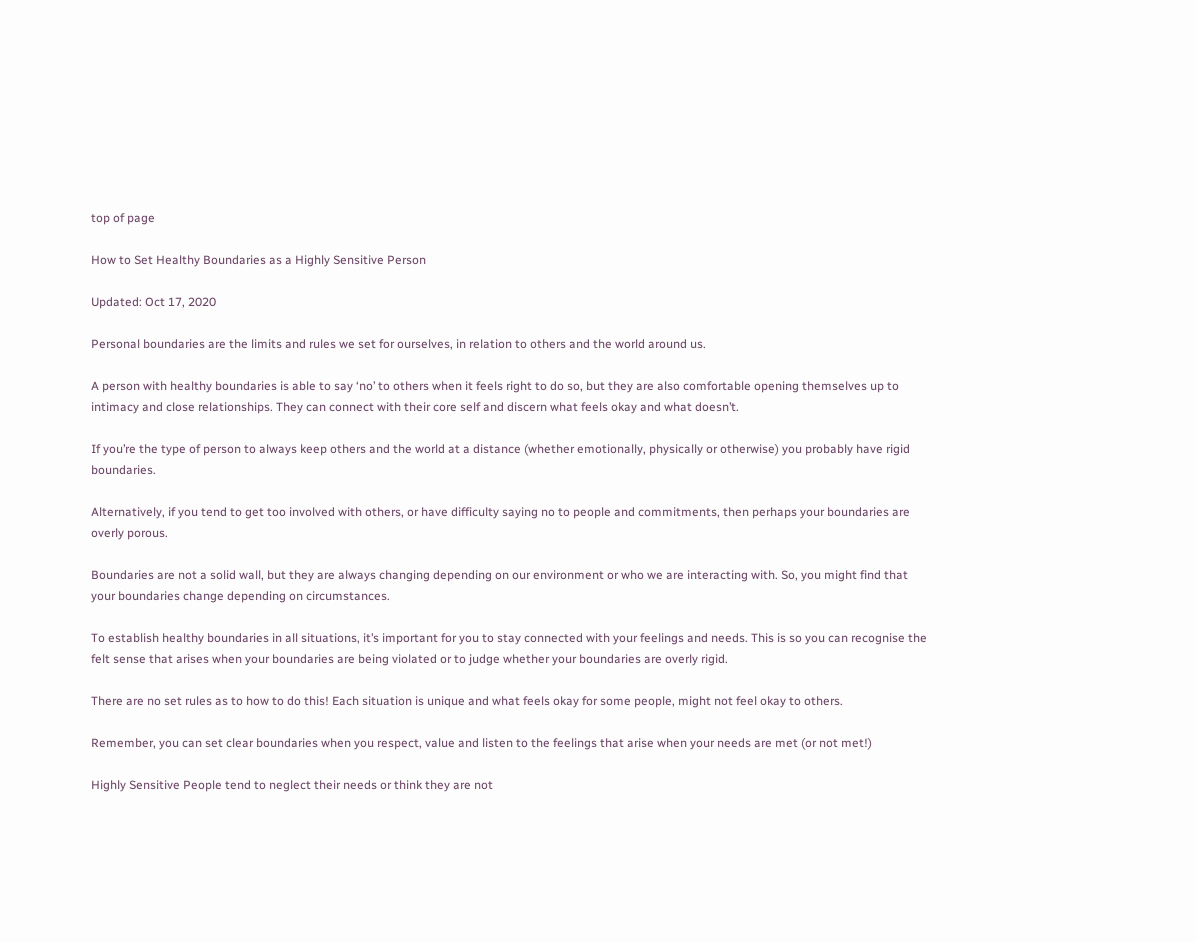top of page

How to Set Healthy Boundaries as a Highly Sensitive Person

Updated: Oct 17, 2020

Personal boundaries are the limits and rules we set for ourselves, in relation to others and the world around us.

A person with healthy boundaries is able to say ‘no’ to others when it feels right to do so, but they are also comfortable opening themselves up to intimacy and close relationships. They can connect with their core self and discern what feels okay and what doesn’t.

If you’re the type of person to always keep others and the world at a distance (whether emotionally, physically or otherwise) you probably have rigid boundaries.

Alternatively, if you tend to get too involved with others, or have difficulty saying no to people and commitments, then perhaps your boundaries are overly porous.

Boundaries are not a solid wall, but they are always changing depending on our environment or who we are interacting with. So, you might find that your boundaries change depending on circumstances.

To establish healthy boundaries in all situations, it’s important for you to stay connected with your feelings and needs. This is so you can recognise the felt sense that arises when your boundaries are being violated or to judge whether your boundaries are overly rigid.

There are no set rules as to how to do this! Each situation is unique and what feels okay for some people, might not feel okay to others.

Remember, you can set clear boundaries when you respect, value and listen to the feelings that arise when your needs are met (or not met!)

Highly Sensitive People tend to neglect their needs or think they are not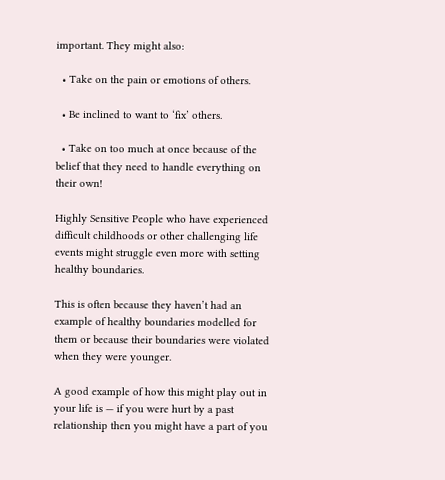important. They might also:

  • Take on the pain or emotions of others.

  • Be inclined to want to ‘fix’ others.

  • Take on too much at once because of the belief that they need to handle everything on their own!

Highly Sensitive People who have experienced difficult childhoods or other challenging life events might struggle even more with setting healthy boundaries.

This is often because they haven’t had an example of healthy boundaries modelled for them or because their boundaries were violated when they were younger.

A good example of how this might play out in your life is — if you were hurt by a past relationship then you might have a part of you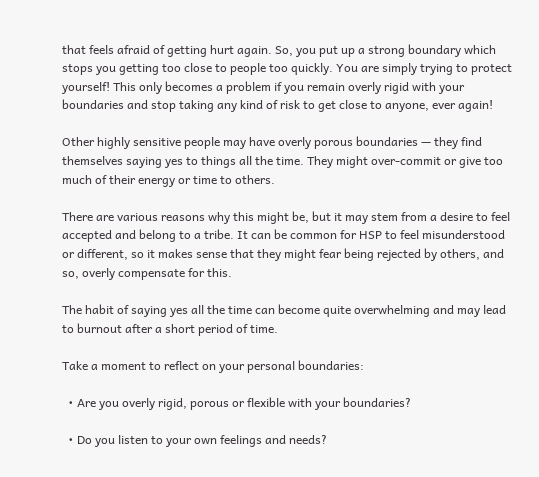that feels afraid of getting hurt again. So, you put up a strong boundary which stops you getting too close to people too quickly. You are simply trying to protect yourself! This only becomes a problem if you remain overly rigid with your boundaries and stop taking any kind of risk to get close to anyone, ever again!

Other highly sensitive people may have overly porous boundaries — they find themselves saying yes to things all the time. They might over-commit or give too much of their energy or time to others.

There are various reasons why this might be, but it may stem from a desire to feel accepted and belong to a tribe. It can be common for HSP to feel misunderstood or different, so it makes sense that they might fear being rejected by others, and so, overly compensate for this.

The habit of saying yes all the time can become quite overwhelming and may lead to burnout after a short period of time.

Take a moment to reflect on your personal boundaries:

  • Are you overly rigid, porous or flexible with your boundaries?

  • Do you listen to your own feelings and needs?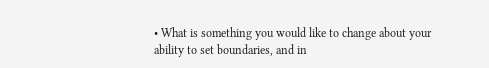• What is something you would like to change about your ability to set boundaries, and in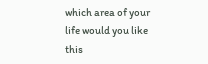which area of your life would you like this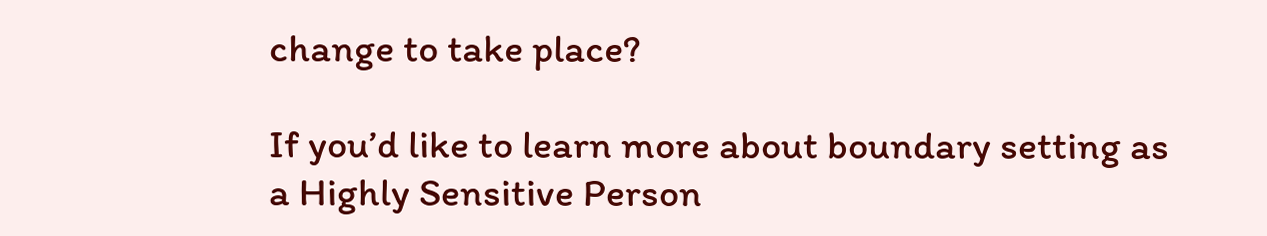change to take place?

If you’d like to learn more about boundary setting as a Highly Sensitive Person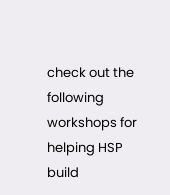check out the following workshops for helping HSP build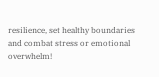resilience, set healthy boundaries and combat stress or emotional overwhelm!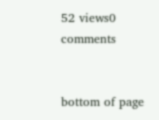52 views0 comments


bottom of page